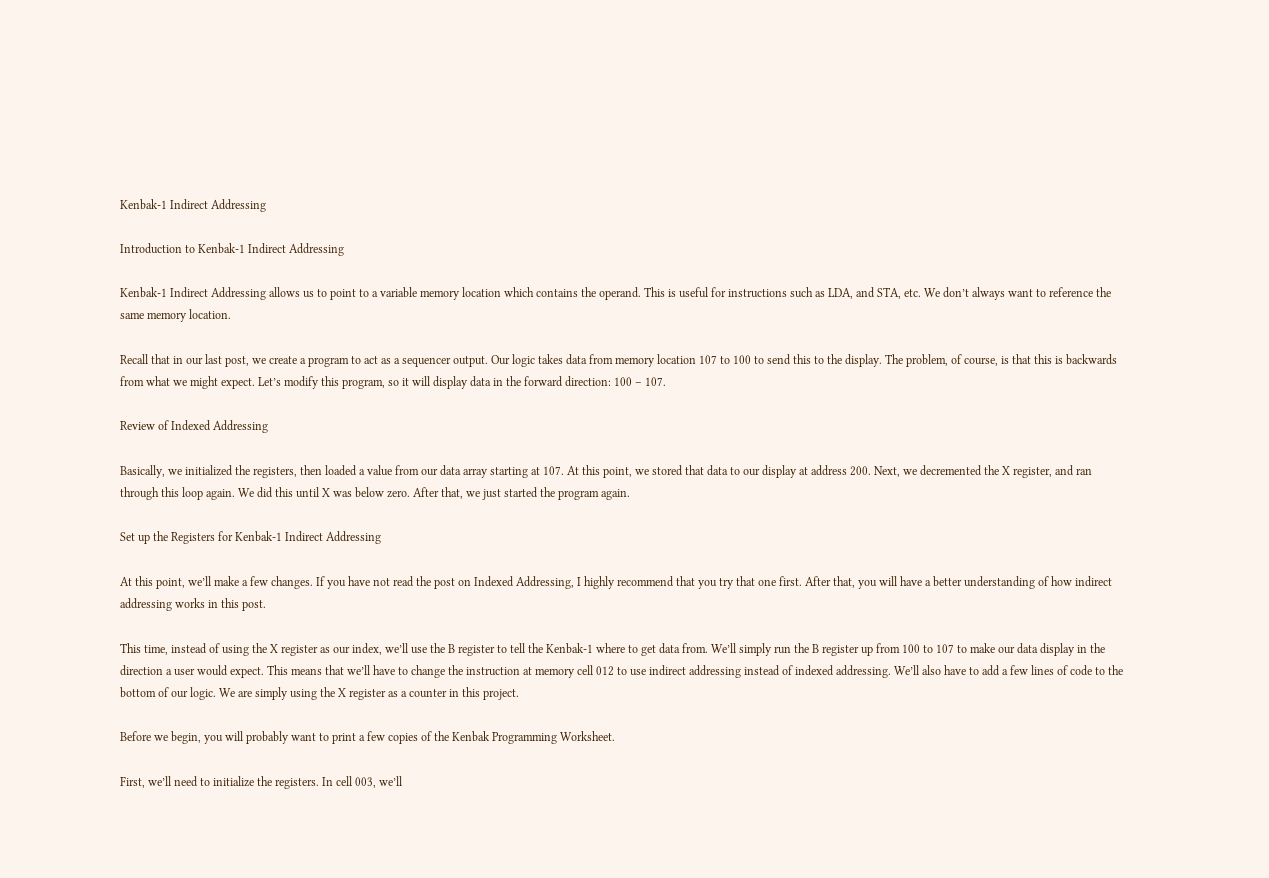Kenbak-1 Indirect Addressing

Introduction to Kenbak-1 Indirect Addressing

Kenbak-1 Indirect Addressing allows us to point to a variable memory location which contains the operand. This is useful for instructions such as LDA, and STA, etc. We don’t always want to reference the same memory location.

Recall that in our last post, we create a program to act as a sequencer output. Our logic takes data from memory location 107 to 100 to send this to the display. The problem, of course, is that this is backwards from what we might expect. Let’s modify this program, so it will display data in the forward direction: 100 – 107.

Review of Indexed Addressing

Basically, we initialized the registers, then loaded a value from our data array starting at 107. At this point, we stored that data to our display at address 200. Next, we decremented the X register, and ran through this loop again. We did this until X was below zero. After that, we just started the program again.

Set up the Registers for Kenbak-1 Indirect Addressing

At this point, we’ll make a few changes. If you have not read the post on Indexed Addressing, I highly recommend that you try that one first. After that, you will have a better understanding of how indirect addressing works in this post.

This time, instead of using the X register as our index, we’ll use the B register to tell the Kenbak-1 where to get data from. We’ll simply run the B register up from 100 to 107 to make our data display in the direction a user would expect. This means that we’ll have to change the instruction at memory cell 012 to use indirect addressing instead of indexed addressing. We’ll also have to add a few lines of code to the bottom of our logic. We are simply using the X register as a counter in this project.

Before we begin, you will probably want to print a few copies of the Kenbak Programming Worksheet.

First, we’ll need to initialize the registers. In cell 003, we’ll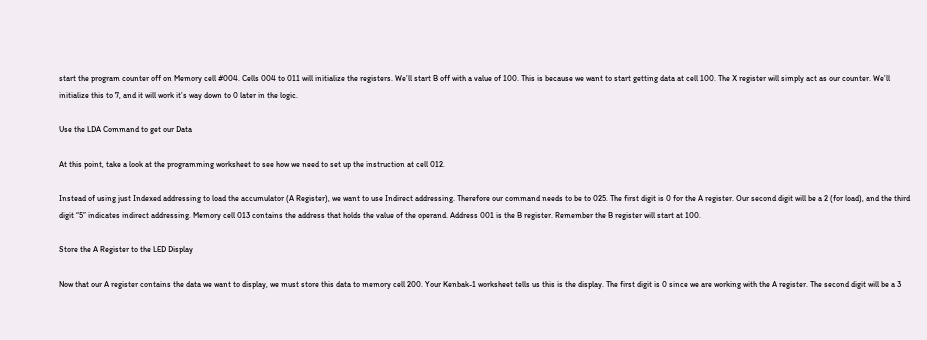start the program counter off on Memory cell #004. Cells 004 to 011 will initialize the registers. We’ll start B off with a value of 100. This is because we want to start getting data at cell 100. The X register will simply act as our counter. We’ll initialize this to 7, and it will work it’s way down to 0 later in the logic.

Use the LDA Command to get our Data

At this point, take a look at the programming worksheet to see how we need to set up the instruction at cell 012.

Instead of using just Indexed addressing to load the accumulator (A Register), we want to use Indirect addressing. Therefore our command needs to be to 025. The first digit is 0 for the A register. Our second digit will be a 2 (for load), and the third digit “5” indicates indirect addressing. Memory cell 013 contains the address that holds the value of the operand. Address 001 is the B register. Remember the B register will start at 100.

Store the A Register to the LED Display

Now that our A register contains the data we want to display, we must store this data to memory cell 200. Your Kenbak-1 worksheet tells us this is the display. The first digit is 0 since we are working with the A register. The second digit will be a 3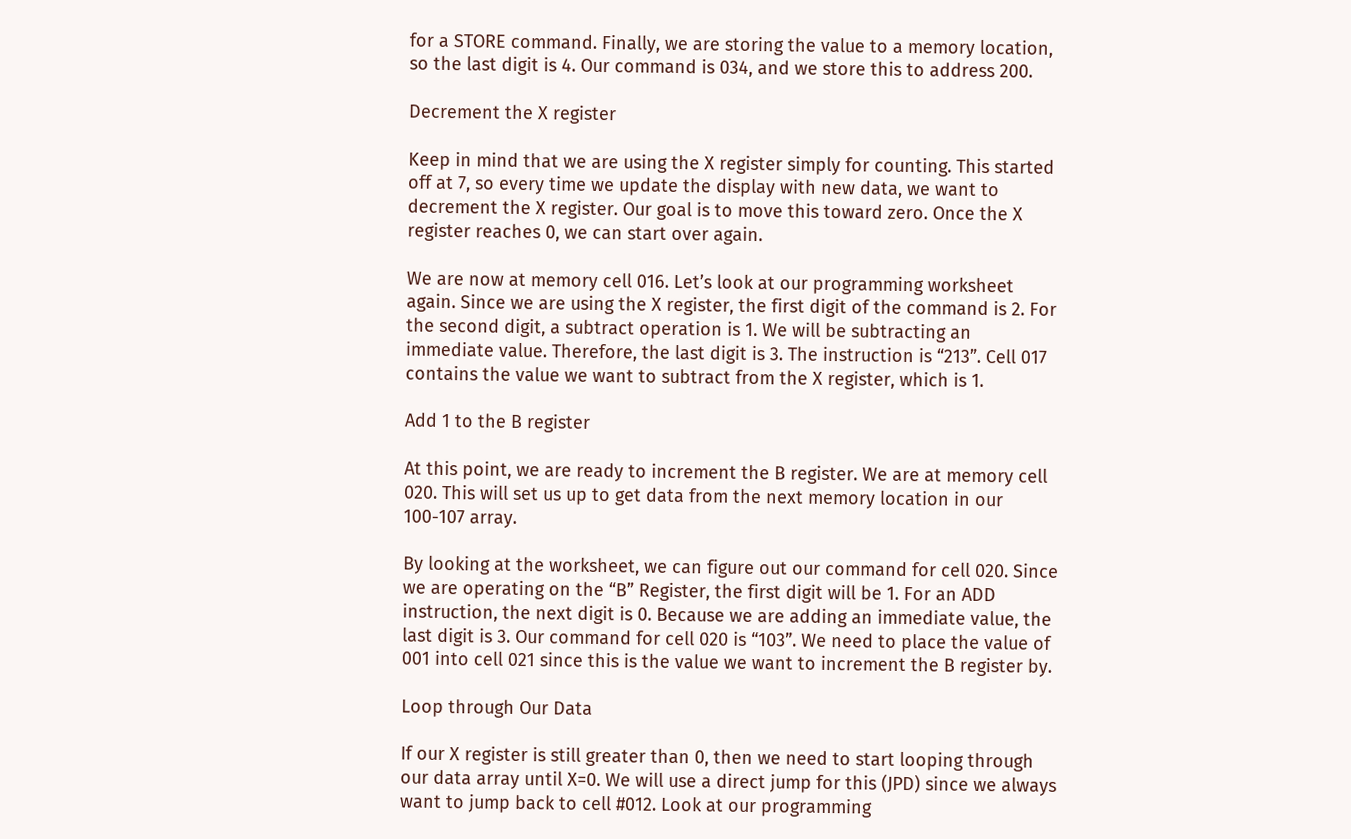for a STORE command. Finally, we are storing the value to a memory location, so the last digit is 4. Our command is 034, and we store this to address 200.

Decrement the X register

Keep in mind that we are using the X register simply for counting. This started off at 7, so every time we update the display with new data, we want to decrement the X register. Our goal is to move this toward zero. Once the X register reaches 0, we can start over again.

We are now at memory cell 016. Let’s look at our programming worksheet again. Since we are using the X register, the first digit of the command is 2. For the second digit, a subtract operation is 1. We will be subtracting an immediate value. Therefore, the last digit is 3. The instruction is “213”. Cell 017 contains the value we want to subtract from the X register, which is 1.

Add 1 to the B register

At this point, we are ready to increment the B register. We are at memory cell 020. This will set us up to get data from the next memory location in our 100-107 array.

By looking at the worksheet, we can figure out our command for cell 020. Since we are operating on the “B” Register, the first digit will be 1. For an ADD instruction, the next digit is 0. Because we are adding an immediate value, the last digit is 3. Our command for cell 020 is “103”. We need to place the value of 001 into cell 021 since this is the value we want to increment the B register by.

Loop through Our Data

If our X register is still greater than 0, then we need to start looping through our data array until X=0. We will use a direct jump for this (JPD) since we always want to jump back to cell #012. Look at our programming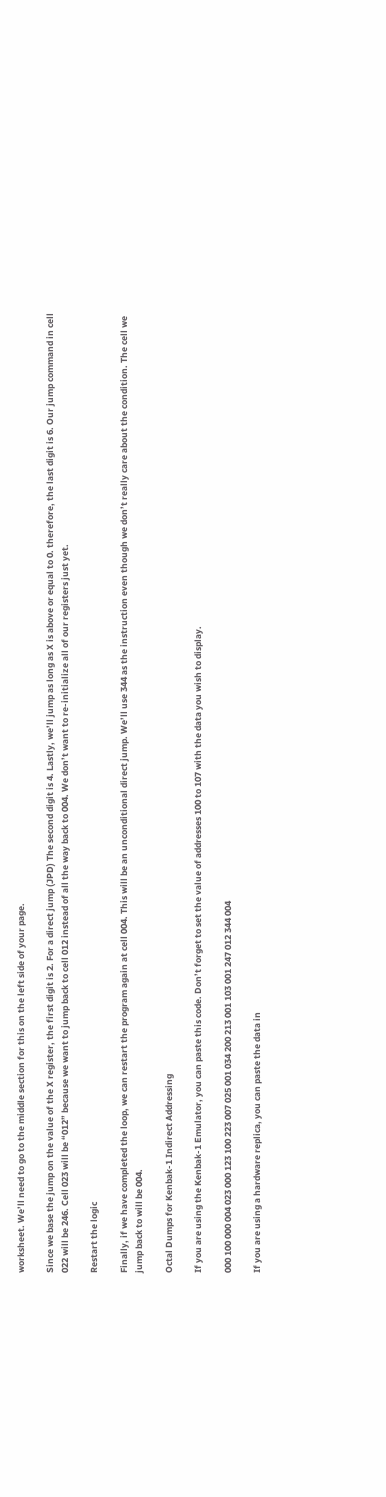worksheet. We’ll need to go to the middle section for this on the left side of your page.

Since we base the jump on the value of the X register, the first digit is 2. For a direct jump (JPD) The second digit is 4. Lastly, we’ll jump as long as X is above or equal to 0. therefore, the last digit is 6. Our jump command in cell 022 will be 246. Cell 023 will be “012” because we want to jump back to cell 012 instead of all the way back to 004. We don’t want to re-initialize all of our registers just yet.

Restart the logic

Finally, if we have completed the loop, we can restart the program again at cell 004. This will be an unconditional direct jump. We’ll use 344 as the instruction even though we don’t really care about the condition. The cell we jump back to will be 004.

Octal Dumps for Kenbak-1 Indirect Addressing

If you are using the Kenbak-1 Emulator, you can paste this code. Don’t forget to set the value of addresses 100 to 107 with the data you wish to display.

000 100 000 004 023 000 123 100 223 007 025 001 034 200 213 001 103 001 247 012 344 004

If you are using a hardware replica, you can paste the data in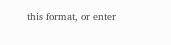this format, or enter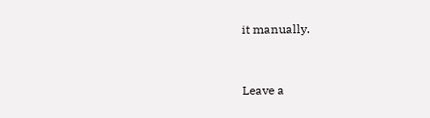it manually.


Leave a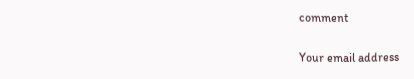comment

Your email address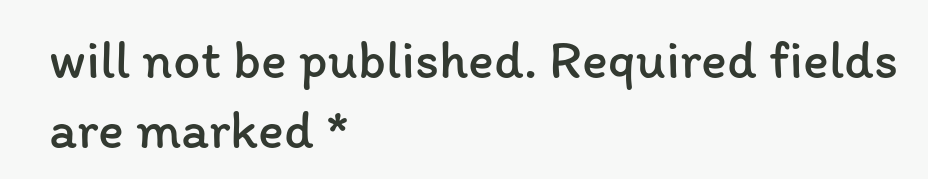will not be published. Required fields are marked *